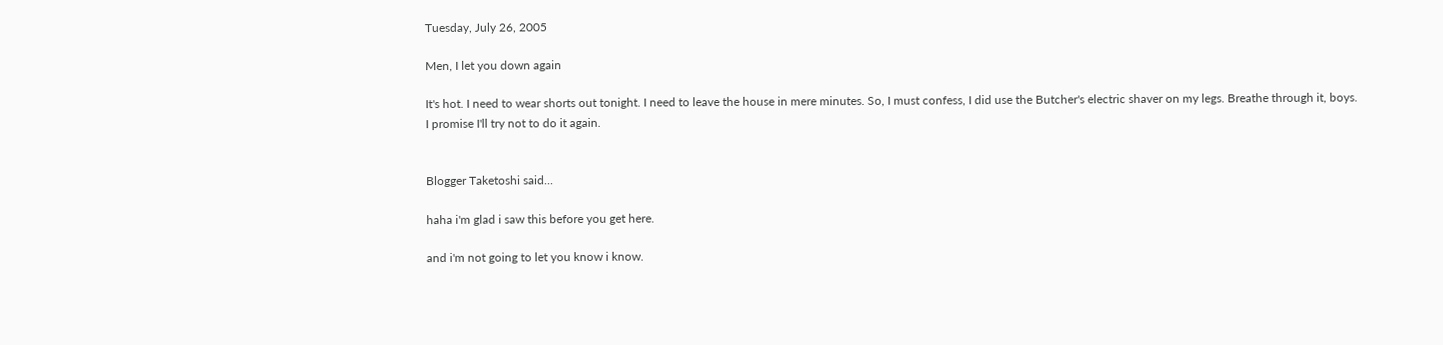Tuesday, July 26, 2005

Men, I let you down again

It's hot. I need to wear shorts out tonight. I need to leave the house in mere minutes. So, I must confess, I did use the Butcher's electric shaver on my legs. Breathe through it, boys. I promise I'll try not to do it again.


Blogger Taketoshi said...

haha i'm glad i saw this before you get here.

and i'm not going to let you know i know.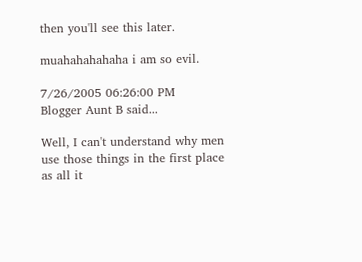then you'll see this later.

muahahahahaha i am so evil.

7/26/2005 06:26:00 PM
Blogger Aunt B said...

Well, I can't understand why men use those things in the first place as all it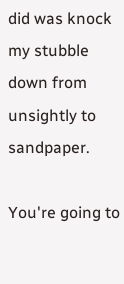did was knock my stubble down from unsightly to sandpaper.

You're going to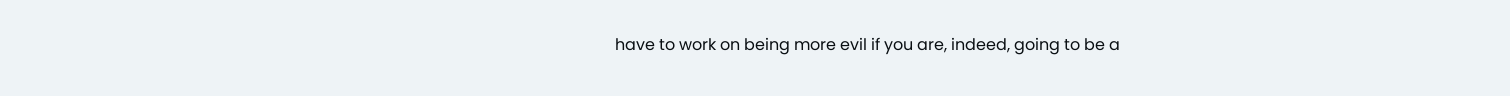have to work on being more evil if you are, indeed, going to be a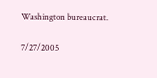Washington bureaucrat.

7/27/2005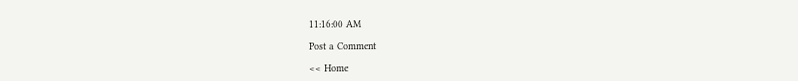11:16:00 AM

Post a Comment

<< Home